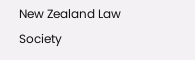New Zealand Law Society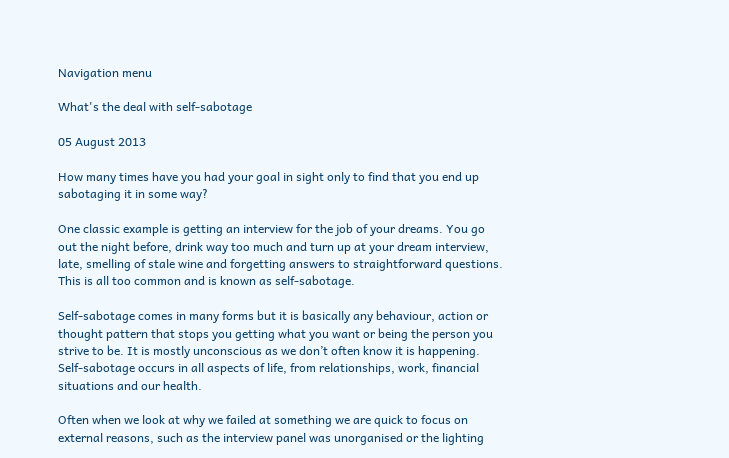Navigation menu

What's the deal with self-sabotage

05 August 2013

How many times have you had your goal in sight only to find that you end up sabotaging it in some way?

One classic example is getting an interview for the job of your dreams. You go out the night before, drink way too much and turn up at your dream interview, late, smelling of stale wine and forgetting answers to straightforward questions. This is all too common and is known as self-sabotage.

Self-sabotage comes in many forms but it is basically any behaviour, action or thought pattern that stops you getting what you want or being the person you strive to be. It is mostly unconscious as we don’t often know it is happening. Self-sabotage occurs in all aspects of life, from relationships, work, financial situations and our health.

Often when we look at why we failed at something we are quick to focus on external reasons, such as the interview panel was unorganised or the lighting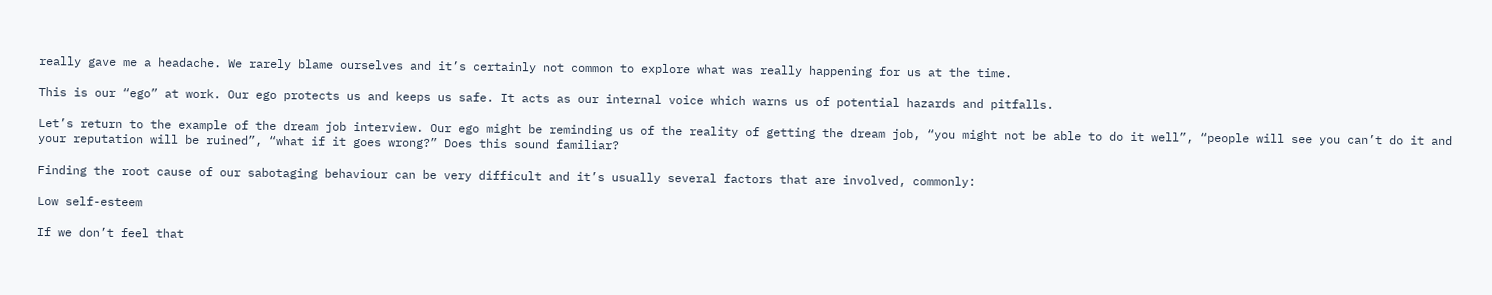really gave me a headache. We rarely blame ourselves and it’s certainly not common to explore what was really happening for us at the time.

This is our “ego” at work. Our ego protects us and keeps us safe. It acts as our internal voice which warns us of potential hazards and pitfalls.

Let’s return to the example of the dream job interview. Our ego might be reminding us of the reality of getting the dream job, “you might not be able to do it well”, “people will see you can’t do it and your reputation will be ruined”, “what if it goes wrong?” Does this sound familiar?

Finding the root cause of our sabotaging behaviour can be very difficult and it’s usually several factors that are involved, commonly:

Low self-esteem

If we don’t feel that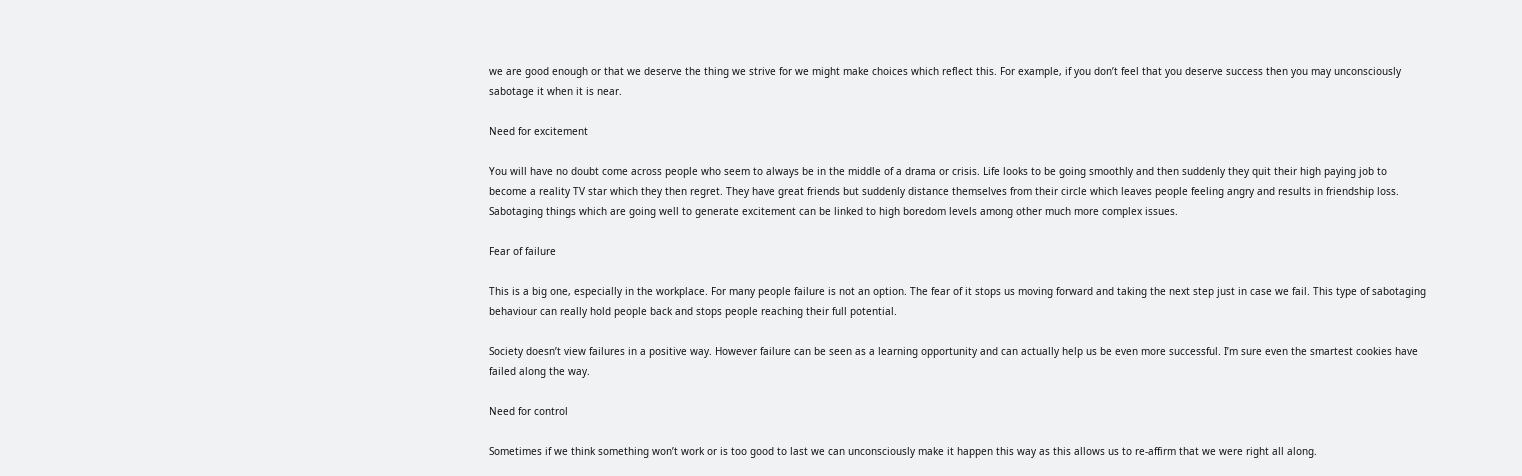we are good enough or that we deserve the thing we strive for we might make choices which reflect this. For example, if you don’t feel that you deserve success then you may unconsciously sabotage it when it is near.

Need for excitement

You will have no doubt come across people who seem to always be in the middle of a drama or crisis. Life looks to be going smoothly and then suddenly they quit their high paying job to become a reality TV star which they then regret. They have great friends but suddenly distance themselves from their circle which leaves people feeling angry and results in friendship loss. Sabotaging things which are going well to generate excitement can be linked to high boredom levels among other much more complex issues.

Fear of failure

This is a big one, especially in the workplace. For many people failure is not an option. The fear of it stops us moving forward and taking the next step just in case we fail. This type of sabotaging behaviour can really hold people back and stops people reaching their full potential.

Society doesn’t view failures in a positive way. However failure can be seen as a learning opportunity and can actually help us be even more successful. I’m sure even the smartest cookies have failed along the way.

Need for control

Sometimes if we think something won’t work or is too good to last we can unconsciously make it happen this way as this allows us to re-affirm that we were right all along.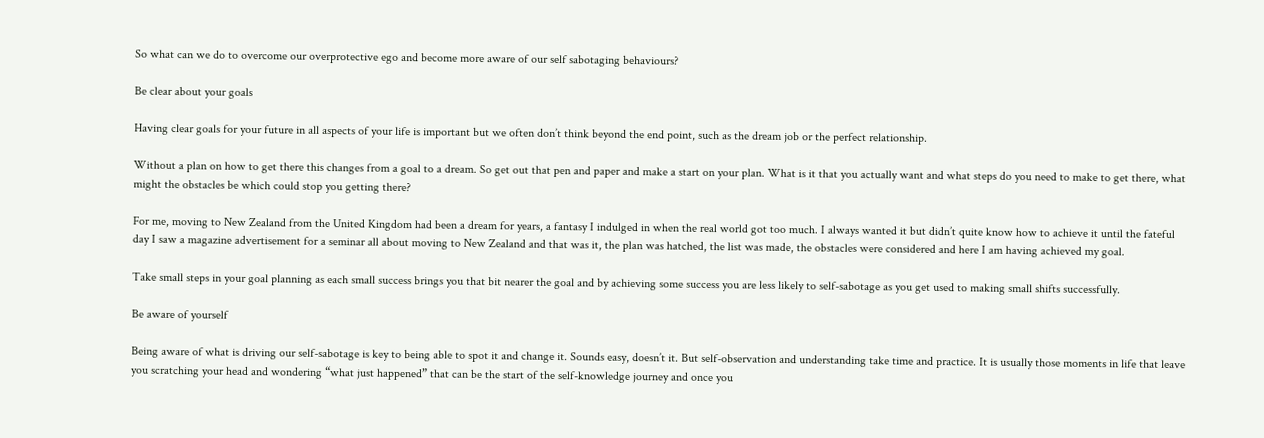So what can we do to overcome our overprotective ego and become more aware of our self sabotaging behaviours?

Be clear about your goals

Having clear goals for your future in all aspects of your life is important but we often don’t think beyond the end point, such as the dream job or the perfect relationship.

Without a plan on how to get there this changes from a goal to a dream. So get out that pen and paper and make a start on your plan. What is it that you actually want and what steps do you need to make to get there, what might the obstacles be which could stop you getting there?

For me, moving to New Zealand from the United Kingdom had been a dream for years, a fantasy I indulged in when the real world got too much. I always wanted it but didn’t quite know how to achieve it until the fateful day I saw a magazine advertisement for a seminar all about moving to New Zealand and that was it, the plan was hatched, the list was made, the obstacles were considered and here I am having achieved my goal.

Take small steps in your goal planning as each small success brings you that bit nearer the goal and by achieving some success you are less likely to self-sabotage as you get used to making small shifts successfully.

Be aware of yourself

Being aware of what is driving our self-sabotage is key to being able to spot it and change it. Sounds easy, doesn’t it. But self-observation and understanding take time and practice. It is usually those moments in life that leave you scratching your head and wondering “what just happened” that can be the start of the self-knowledge journey and once you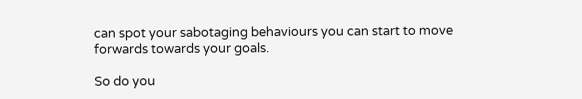can spot your sabotaging behaviours you can start to move forwards towards your goals.

So do you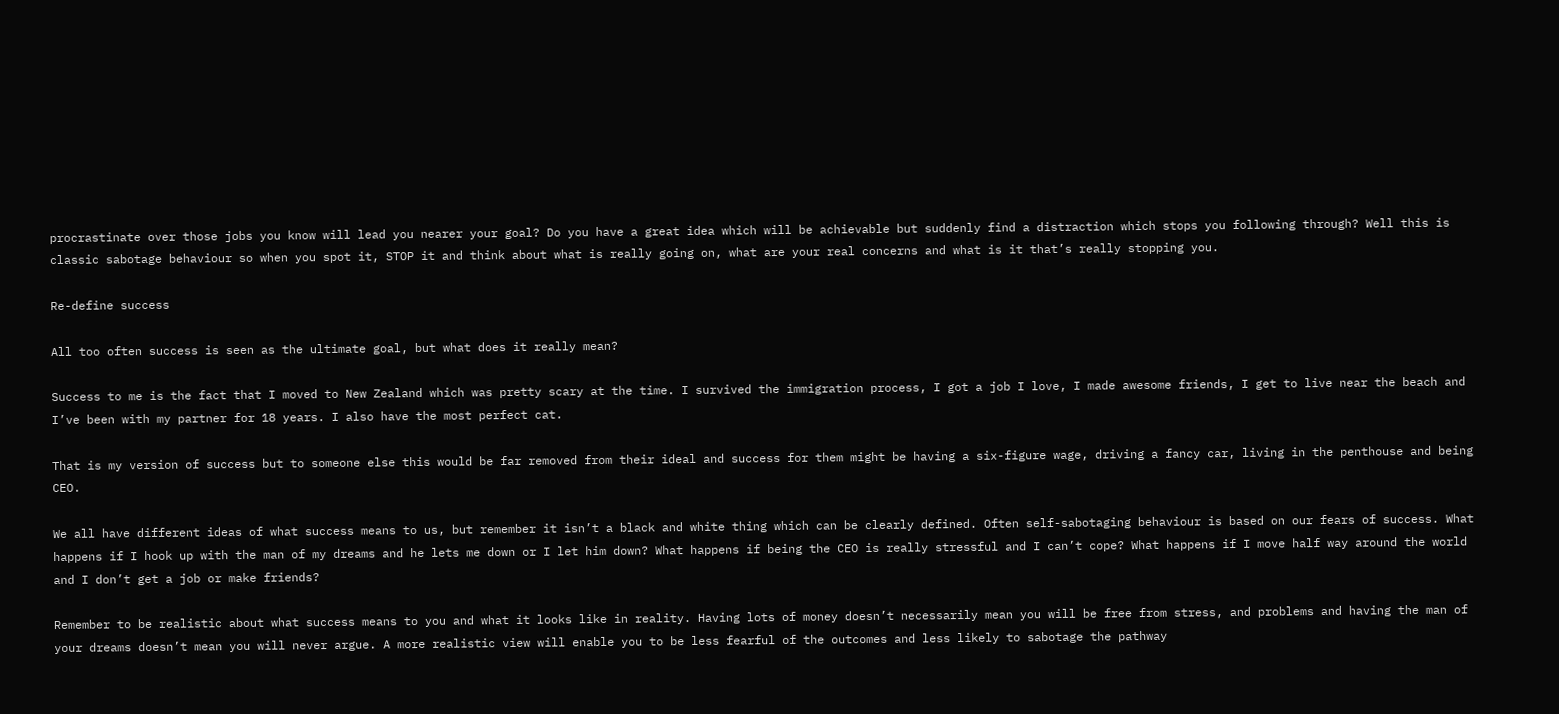procrastinate over those jobs you know will lead you nearer your goal? Do you have a great idea which will be achievable but suddenly find a distraction which stops you following through? Well this is classic sabotage behaviour so when you spot it, STOP it and think about what is really going on, what are your real concerns and what is it that’s really stopping you.

Re-define success

All too often success is seen as the ultimate goal, but what does it really mean?

Success to me is the fact that I moved to New Zealand which was pretty scary at the time. I survived the immigration process, I got a job I love, I made awesome friends, I get to live near the beach and I’ve been with my partner for 18 years. I also have the most perfect cat.

That is my version of success but to someone else this would be far removed from their ideal and success for them might be having a six-figure wage, driving a fancy car, living in the penthouse and being CEO.

We all have different ideas of what success means to us, but remember it isn’t a black and white thing which can be clearly defined. Often self-sabotaging behaviour is based on our fears of success. What happens if I hook up with the man of my dreams and he lets me down or I let him down? What happens if being the CEO is really stressful and I can’t cope? What happens if I move half way around the world and I don’t get a job or make friends?

Remember to be realistic about what success means to you and what it looks like in reality. Having lots of money doesn’t necessarily mean you will be free from stress, and problems and having the man of your dreams doesn’t mean you will never argue. A more realistic view will enable you to be less fearful of the outcomes and less likely to sabotage the pathway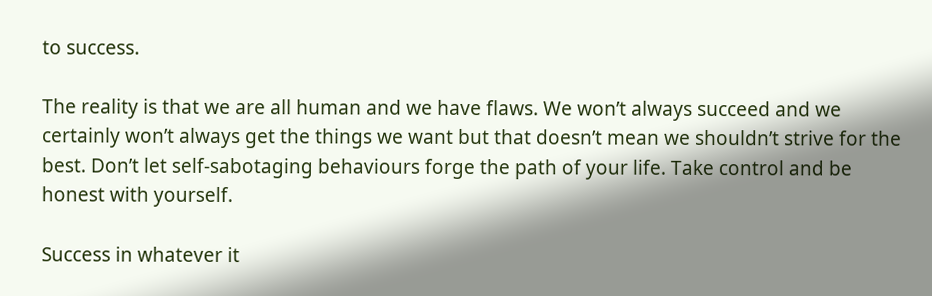to success.

The reality is that we are all human and we have flaws. We won’t always succeed and we certainly won’t always get the things we want but that doesn’t mean we shouldn’t strive for the best. Don’t let self-sabotaging behaviours forge the path of your life. Take control and be honest with yourself.

Success in whatever it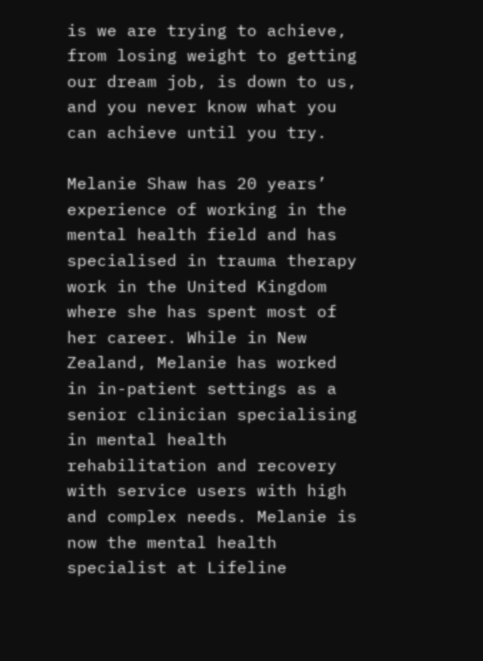is we are trying to achieve, from losing weight to getting our dream job, is down to us, and you never know what you can achieve until you try.

Melanie Shaw has 20 years’ experience of working in the mental health field and has specialised in trauma therapy work in the United Kingdom where she has spent most of her career. While in New Zealand, Melanie has worked in in-patient settings as a senior clinician specialising in mental health rehabilitation and recovery with service users with high and complex needs. Melanie is now the mental health specialist at Lifeline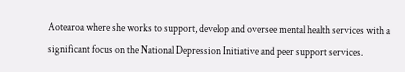Aotearoa where she works to support, develop and oversee mental health services with a significant focus on the National Depression Initiative and peer support services.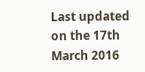Last updated on the 17th March 2016